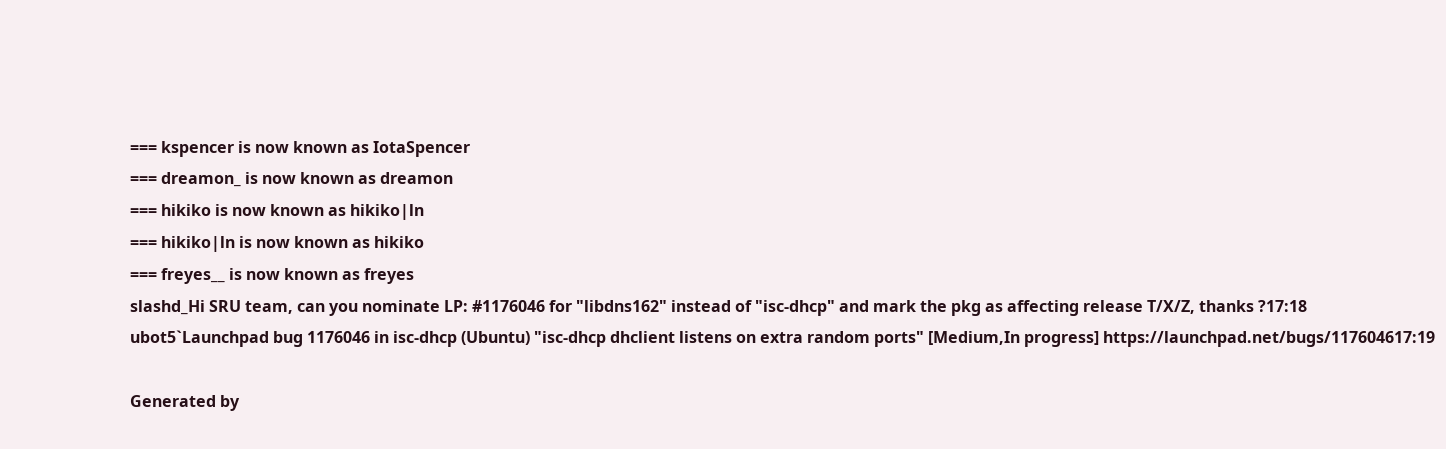=== kspencer is now known as IotaSpencer
=== dreamon_ is now known as dreamon
=== hikiko is now known as hikiko|ln
=== hikiko|ln is now known as hikiko
=== freyes__ is now known as freyes
slashd_Hi SRU team, can you nominate LP: #1176046 for "libdns162" instead of "isc-dhcp" and mark the pkg as affecting release T/X/Z, thanks ?17:18
ubot5`Launchpad bug 1176046 in isc-dhcp (Ubuntu) "isc-dhcp dhclient listens on extra random ports" [Medium,In progress] https://launchpad.net/bugs/117604617:19

Generated by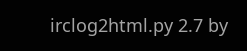irclog2html.py 2.7 by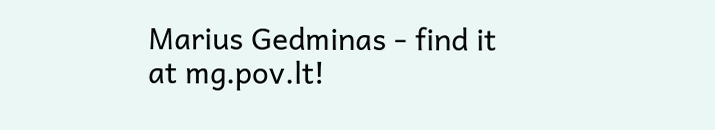Marius Gedminas - find it at mg.pov.lt!